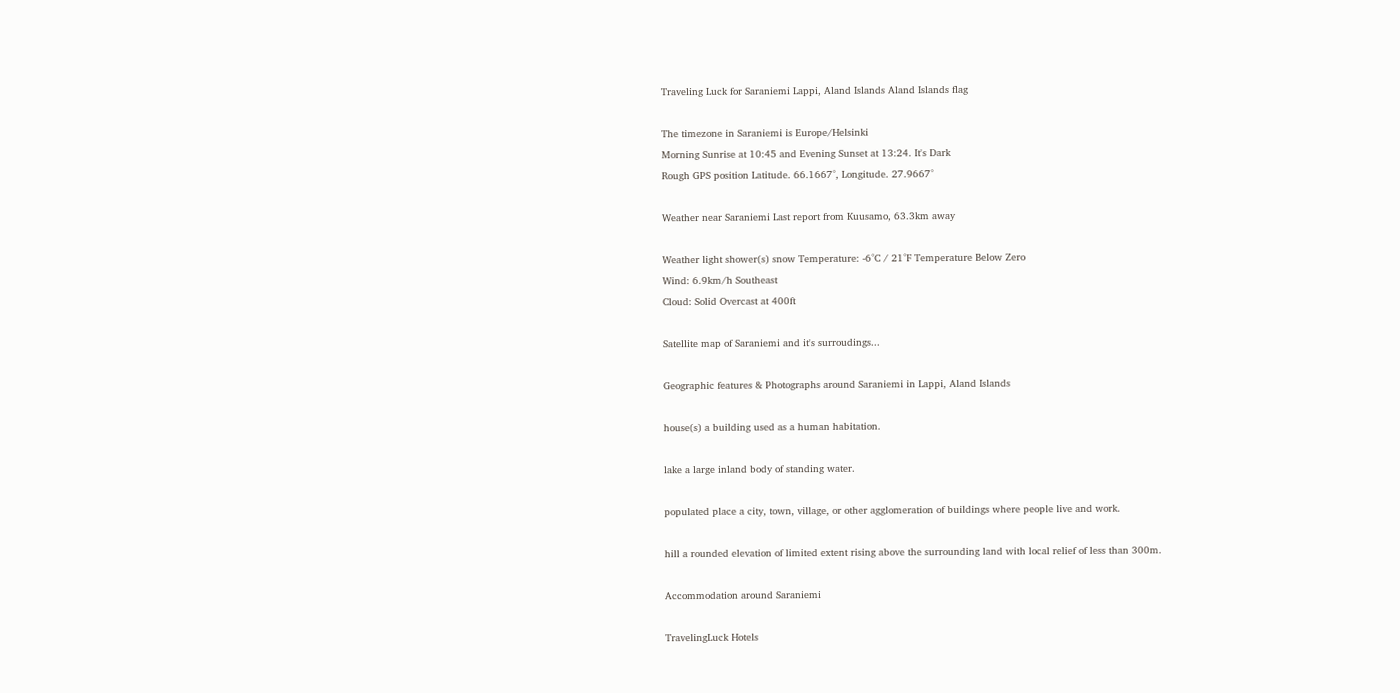Traveling Luck for Saraniemi Lappi, Aland Islands Aland Islands flag

The timezone in Saraniemi is Europe/Helsinki
Morning Sunrise at 10:45 and Evening Sunset at 13:24. It's Dark
Rough GPS position Latitude. 66.1667°, Longitude. 27.9667°

Weather near Saraniemi Last report from Kuusamo, 63.3km away

Weather light shower(s) snow Temperature: -6°C / 21°F Temperature Below Zero
Wind: 6.9km/h Southeast
Cloud: Solid Overcast at 400ft

Satellite map of Saraniemi and it's surroudings...

Geographic features & Photographs around Saraniemi in Lappi, Aland Islands

house(s) a building used as a human habitation.

lake a large inland body of standing water.

populated place a city, town, village, or other agglomeration of buildings where people live and work.

hill a rounded elevation of limited extent rising above the surrounding land with local relief of less than 300m.

Accommodation around Saraniemi

TravelingLuck Hotels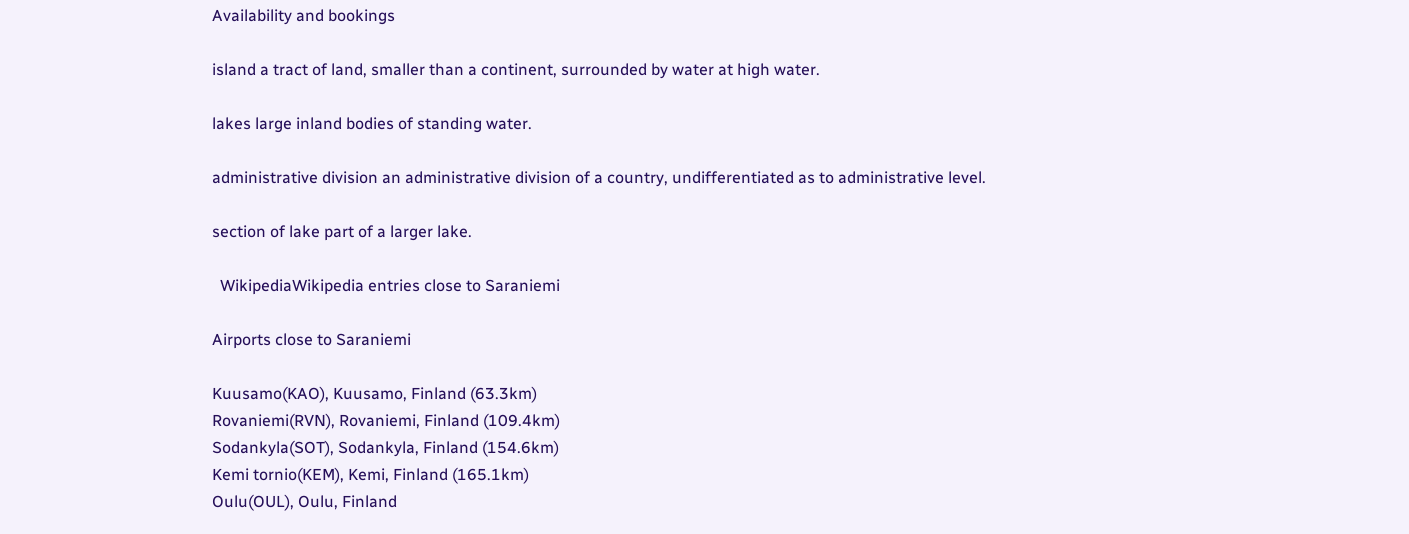Availability and bookings

island a tract of land, smaller than a continent, surrounded by water at high water.

lakes large inland bodies of standing water.

administrative division an administrative division of a country, undifferentiated as to administrative level.

section of lake part of a larger lake.

  WikipediaWikipedia entries close to Saraniemi

Airports close to Saraniemi

Kuusamo(KAO), Kuusamo, Finland (63.3km)
Rovaniemi(RVN), Rovaniemi, Finland (109.4km)
Sodankyla(SOT), Sodankyla, Finland (154.6km)
Kemi tornio(KEM), Kemi, Finland (165.1km)
Oulu(OUL), Oulu, Finland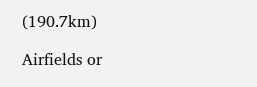(190.7km)

Airfields or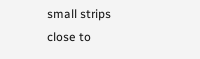small strips close to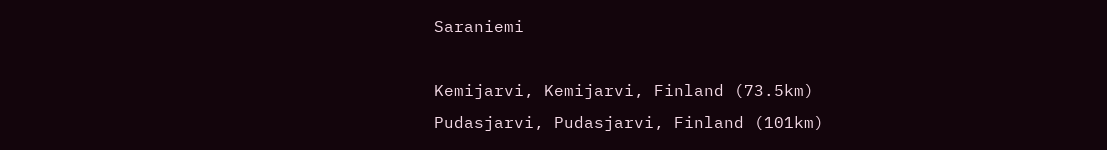Saraniemi

Kemijarvi, Kemijarvi, Finland (73.5km)
Pudasjarvi, Pudasjarvi, Finland (101km)